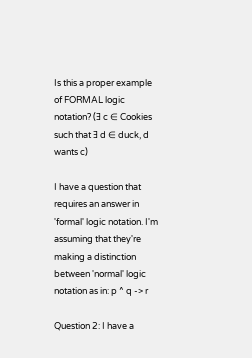Is this a proper example of FORMAL logic notation? (Ǝ c ∈ Cookies such that Ǝ d ∈ duck, d wants c)

I have a question that requires an answer in 'formal' logic notation. I'm assuming that they're making a distinction between 'normal' logic notation as in: p ^ q -> r

Question 2: I have a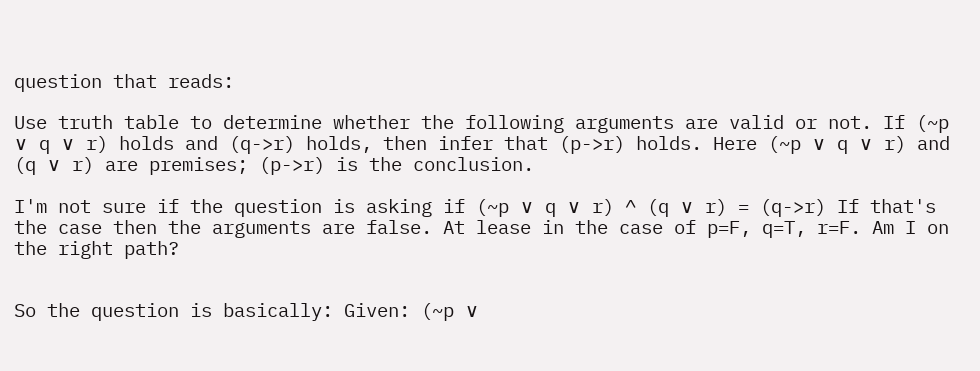question that reads:

Use truth table to determine whether the following arguments are valid or not. If (~p ∨ q ∨ r) holds and (q->r) holds, then infer that (p->r) holds. Here (~p ∨ q ∨ r) and (q ∨ r) are premises; (p->r) is the conclusion.

I'm not sure if the question is asking if (~p ∨ q ∨ r) ^ (q ∨ r) = (q->r) If that's the case then the arguments are false. At lease in the case of p=F, q=T, r=F. Am I on the right path?


So the question is basically: Given: (~p ∨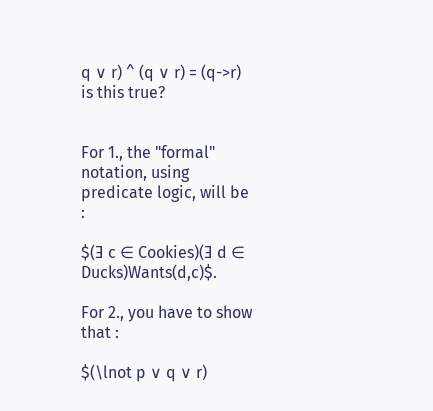q ∨ r) ^ (q ∨ r) = (q->r) is this true?


For 1., the "formal" notation, using predicate logic, will be :

$(Ǝ c ∈ Cookies)(Ǝ d ∈ Ducks)Wants(d,c)$.

For 2., you have to show that :

$(\lnot p ∨ q ∨ r)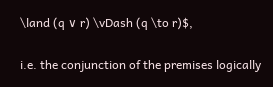\land (q ∨ r) \vDash (q \to r)$,

i.e. the conjunction of the premises logically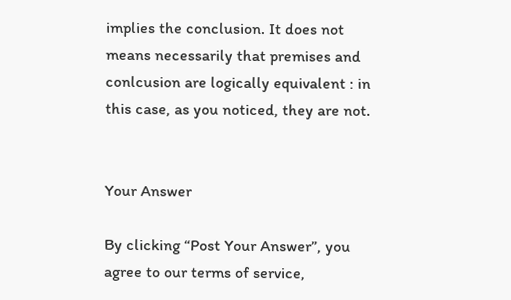implies the conclusion. It does not means necessarily that premises and conlcusion are logically equivalent : in this case, as you noticed, they are not.


Your Answer

By clicking “Post Your Answer”, you agree to our terms of service,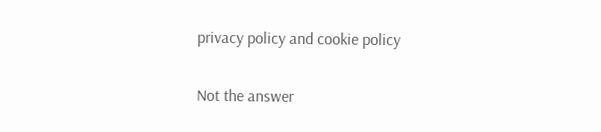privacy policy and cookie policy

Not the answer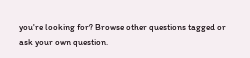you're looking for? Browse other questions tagged or ask your own question.